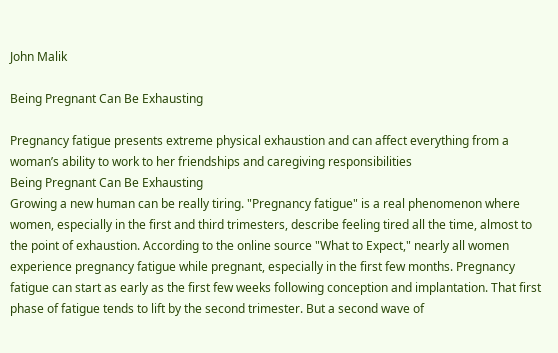John Malik

Being Pregnant Can Be Exhausting

Pregnancy fatigue presents extreme physical exhaustion and can affect everything from a woman’s ability to work to her friendships and caregiving responsibilities
Being Pregnant Can Be Exhausting
Growing a new human can be really tiring. "Pregnancy fatigue" is a real phenomenon where women, especially in the first and third trimesters, describe feeling tired all the time, almost to the point of exhaustion. According to the online source "What to Expect," nearly all women experience pregnancy fatigue while pregnant, especially in the first few months. Pregnancy fatigue can start as early as the first few weeks following conception and implantation. That first phase of fatigue tends to lift by the second trimester. But a second wave of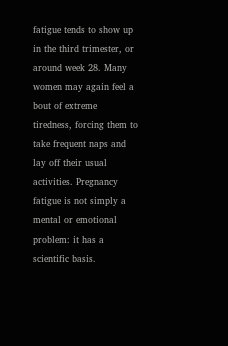fatigue tends to show up in the third trimester, or around week 28. Many women may again feel a bout of extreme tiredness, forcing them to take frequent naps and lay off their usual activities. Pregnancy fatigue is not simply a mental or emotional problem: it has a scientific basis.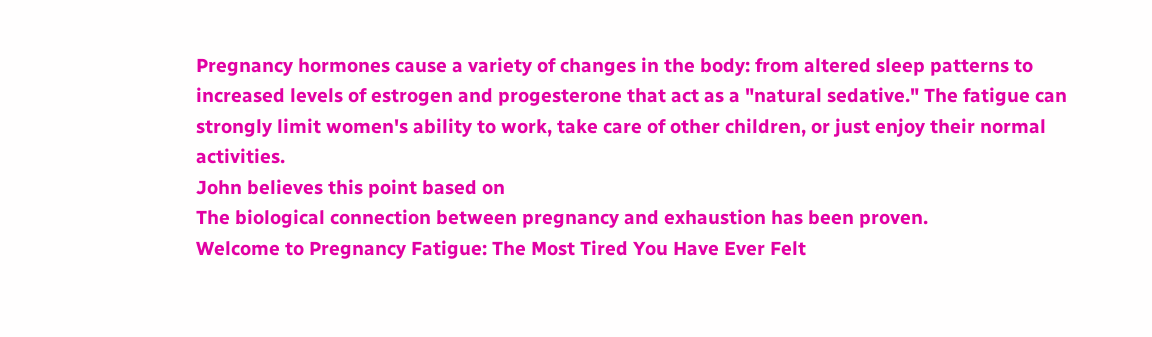Pregnancy hormones cause a variety of changes in the body: from altered sleep patterns to increased levels of estrogen and progesterone that act as a "natural sedative." The fatigue can strongly limit women's ability to work, take care of other children, or just enjoy their normal activities.
John believes this point based on
The biological connection between pregnancy and exhaustion has been proven.
Welcome to Pregnancy Fatigue: The Most Tired You Have Ever Felt